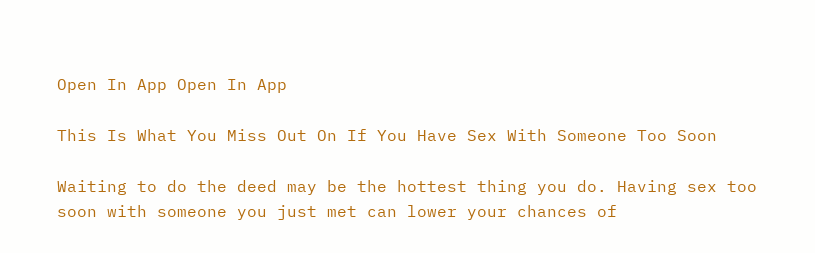Open In App Open In App

This Is What You Miss Out On If You Have Sex With Someone Too Soon

Waiting to do the deed may be the hottest thing you do. Having sex too soon with someone you just met can lower your chances of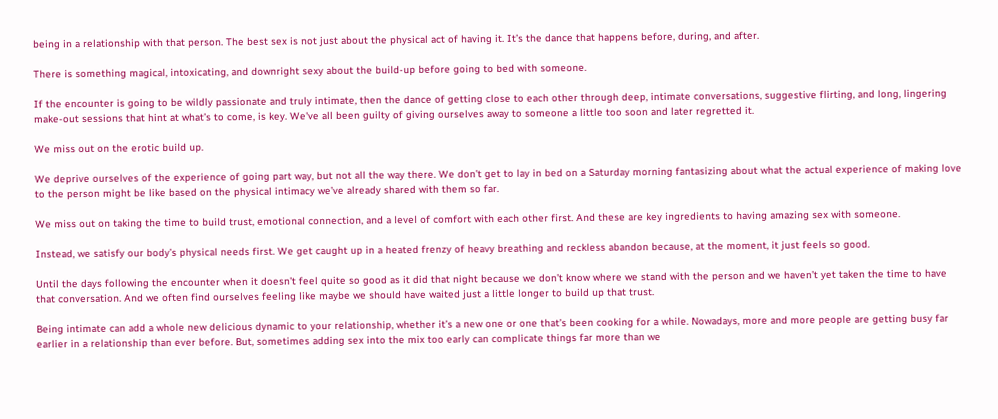being in a relationship with that person. The best sex is not just about the physical act of having it. It’s the dance that happens before, during, and after.

There is something magical, intoxicating, and downright sexy about the build-up before going to bed with someone.

If the encounter is going to be wildly passionate and truly intimate, then the dance of getting close to each other through deep, intimate conversations, suggestive flirting, and long, lingering make-out sessions that hint at what’s to come, is key. We've all been guilty of giving ourselves away to someone a little too soon and later regretted it.

We miss out on the erotic build up.

We deprive ourselves of the experience of going part way, but not all the way there. We don’t get to lay in bed on a Saturday morning fantasizing about what the actual experience of making love to the person might be like based on the physical intimacy we’ve already shared with them so far.

We miss out on taking the time to build trust, emotional connection, and a level of comfort with each other first. And these are key ingredients to having amazing sex with someone.

Instead, we satisfy our body’s physical needs first. We get caught up in a heated frenzy of heavy breathing and reckless abandon because, at the moment, it just feels so good.

Until the days following the encounter when it doesn’t feel quite so good as it did that night because we don’t know where we stand with the person and we haven’t yet taken the time to have that conversation. And we often find ourselves feeling like maybe we should have waited just a little longer to build up that trust.

Being intimate can add a whole new delicious dynamic to your relationship, whether it’s a new one or one that’s been cooking for a while. Nowadays, more and more people are getting busy far earlier in a relationship than ever before. But, sometimes adding sex into the mix too early can complicate things far more than we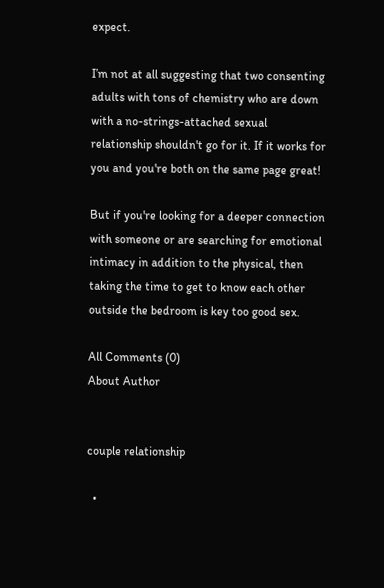expect.

I’m not at all suggesting that two consenting adults with tons of chemistry who are down with a no-strings-attached sexual relationship shouldn't go for it. If it works for you and you're both on the same page great!

But if you're looking for a deeper connection with someone or are searching for emotional intimacy in addition to the physical, then taking the time to get to know each other outside the bedroom is key too good sex.

All Comments (0)
About Author


couple relationship

  •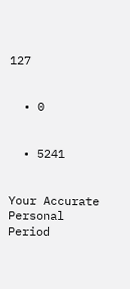127


  • 0


  • 5241


Your Accurate Personal Period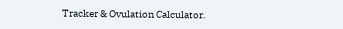Tracker & Ovulation Calculator.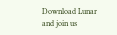Download Lunar and join us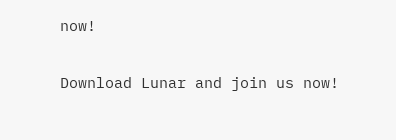now!

Download Lunar and join us now!